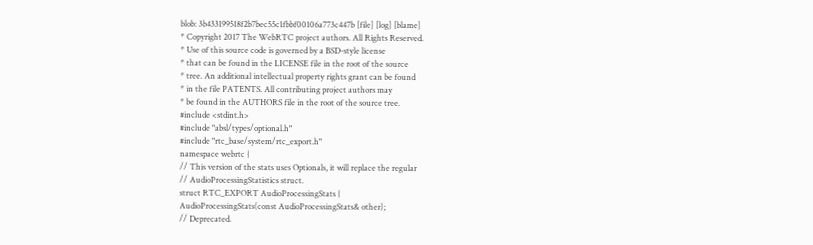blob: 3b433199518f2b7bec55c1fbbf00106a773c447b [file] [log] [blame]
* Copyright 2017 The WebRTC project authors. All Rights Reserved.
* Use of this source code is governed by a BSD-style license
* that can be found in the LICENSE file in the root of the source
* tree. An additional intellectual property rights grant can be found
* in the file PATENTS. All contributing project authors may
* be found in the AUTHORS file in the root of the source tree.
#include <stdint.h>
#include "absl/types/optional.h"
#include "rtc_base/system/rtc_export.h"
namespace webrtc {
// This version of the stats uses Optionals, it will replace the regular
// AudioProcessingStatistics struct.
struct RTC_EXPORT AudioProcessingStats {
AudioProcessingStats(const AudioProcessingStats& other);
// Deprecated.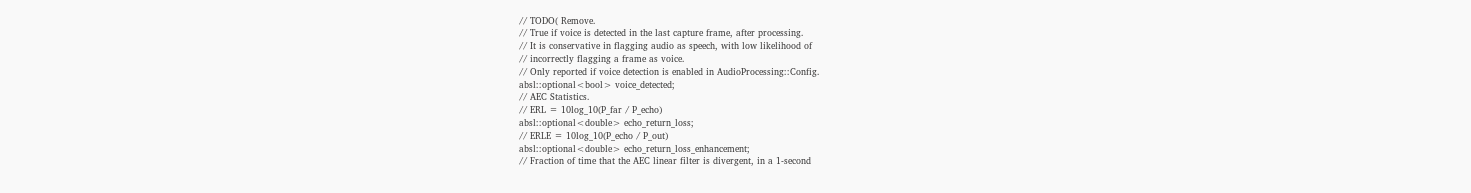// TODO( Remove.
// True if voice is detected in the last capture frame, after processing.
// It is conservative in flagging audio as speech, with low likelihood of
// incorrectly flagging a frame as voice.
// Only reported if voice detection is enabled in AudioProcessing::Config.
absl::optional<bool> voice_detected;
// AEC Statistics.
// ERL = 10log_10(P_far / P_echo)
absl::optional<double> echo_return_loss;
// ERLE = 10log_10(P_echo / P_out)
absl::optional<double> echo_return_loss_enhancement;
// Fraction of time that the AEC linear filter is divergent, in a 1-second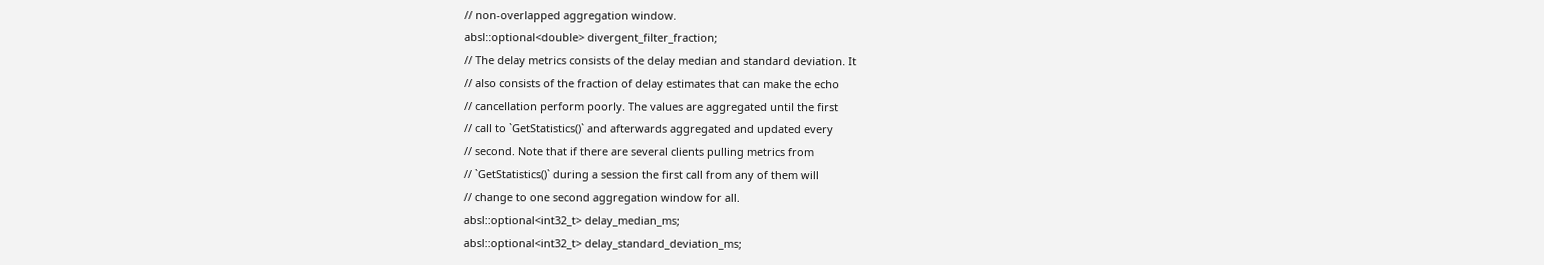// non-overlapped aggregation window.
absl::optional<double> divergent_filter_fraction;
// The delay metrics consists of the delay median and standard deviation. It
// also consists of the fraction of delay estimates that can make the echo
// cancellation perform poorly. The values are aggregated until the first
// call to `GetStatistics()` and afterwards aggregated and updated every
// second. Note that if there are several clients pulling metrics from
// `GetStatistics()` during a session the first call from any of them will
// change to one second aggregation window for all.
absl::optional<int32_t> delay_median_ms;
absl::optional<int32_t> delay_standard_deviation_ms;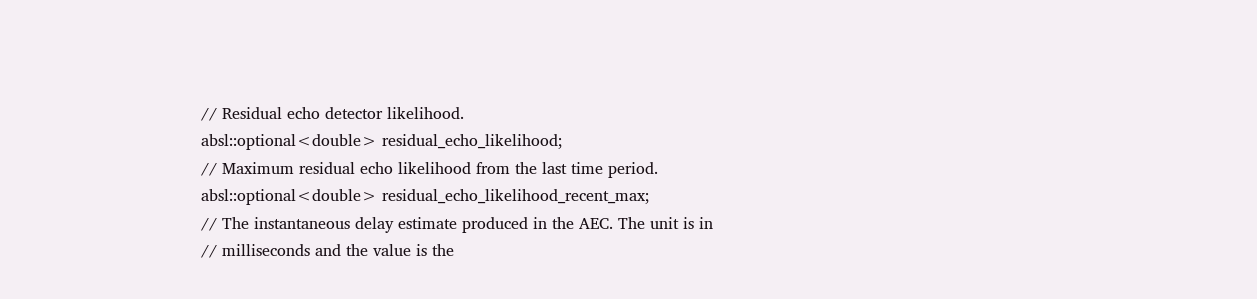// Residual echo detector likelihood.
absl::optional<double> residual_echo_likelihood;
// Maximum residual echo likelihood from the last time period.
absl::optional<double> residual_echo_likelihood_recent_max;
// The instantaneous delay estimate produced in the AEC. The unit is in
// milliseconds and the value is the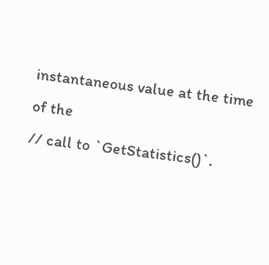instantaneous value at the time of the
// call to `GetStatistics()`.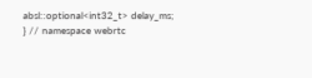absl::optional<int32_t> delay_ms;
} // namespace webrtc